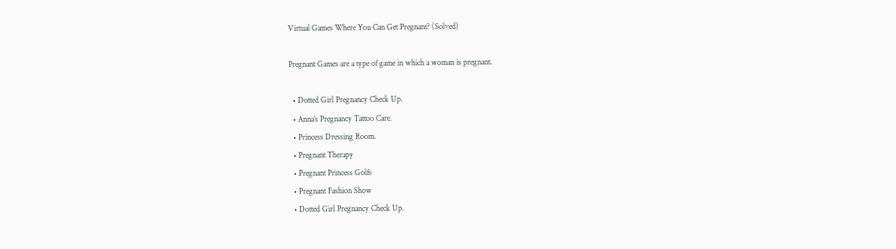Virtual Games Where You Can Get Pregnant? (Solved)

Pregnant Games are a type of game in which a woman is pregnant.

  • Dotted Girl Pregnancy Check Up.
  • Anna’s Pregnancy Tattoo Care.
  • Princess Dressing Room.
  • Pregnant Therapy
  • Pregnant Princess Golfs
  • Pregnant Fashion Show
  • Dotted Girl Pregnancy Check Up.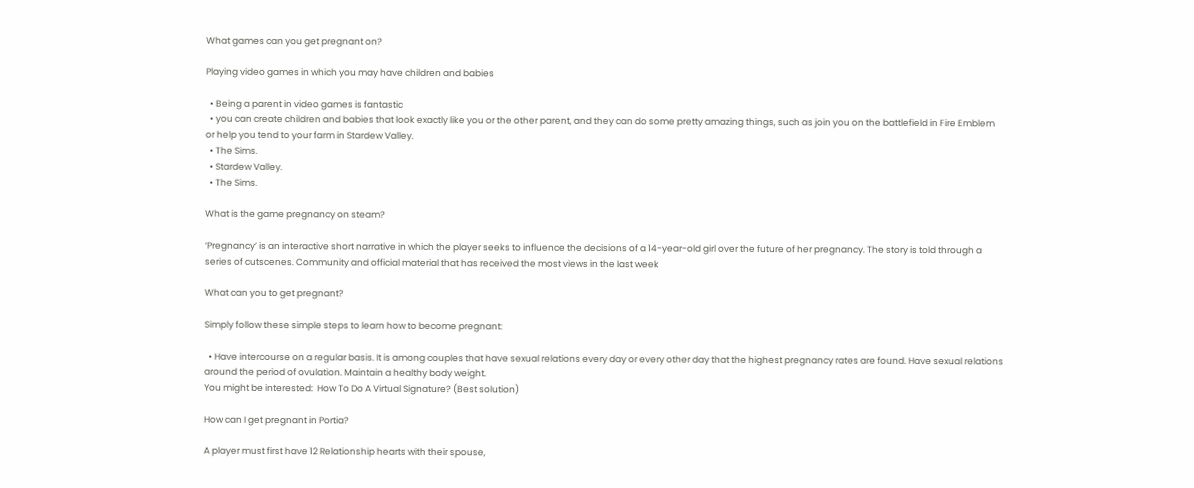What games can you get pregnant on?

Playing video games in which you may have children and babies

  • Being a parent in video games is fantastic
  • you can create children and babies that look exactly like you or the other parent, and they can do some pretty amazing things, such as join you on the battlefield in Fire Emblem or help you tend to your farm in Stardew Valley.
  • The Sims.
  • Stardew Valley.
  • The Sims.

What is the game pregnancy on steam?

‘Pregnancy’ is an interactive short narrative in which the player seeks to influence the decisions of a 14-year-old girl over the future of her pregnancy. The story is told through a series of cutscenes. Community and official material that has received the most views in the last week

What can you to get pregnant?

Simply follow these simple steps to learn how to become pregnant:

  • Have intercourse on a regular basis. It is among couples that have sexual relations every day or every other day that the highest pregnancy rates are found. Have sexual relations around the period of ovulation. Maintain a healthy body weight.
You might be interested:  How To Do A Virtual Signature? (Best solution)

How can I get pregnant in Portia?

A player must first have 12 Relationship hearts with their spouse,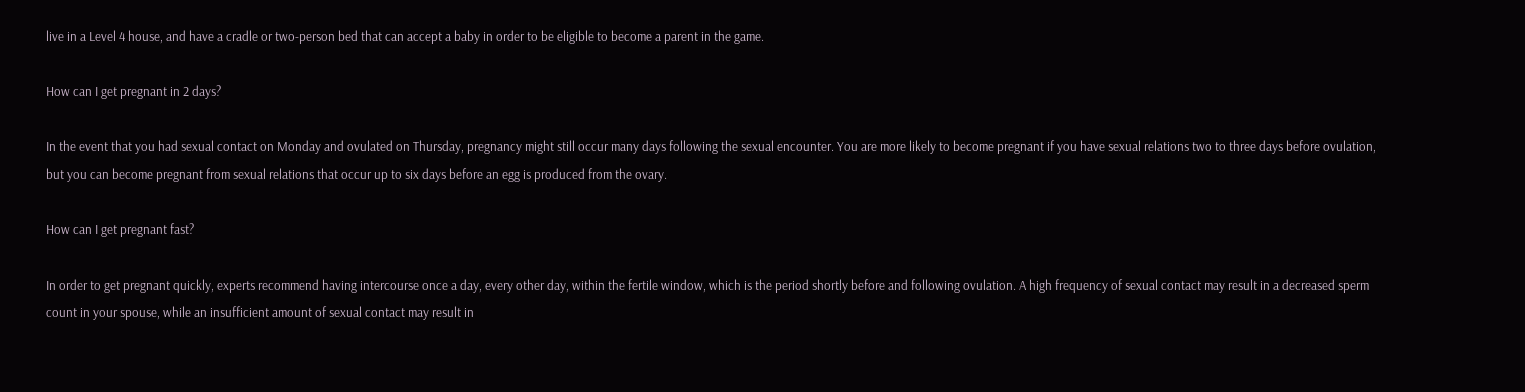live in a Level 4 house, and have a cradle or two-person bed that can accept a baby in order to be eligible to become a parent in the game.

How can I get pregnant in 2 days?

In the event that you had sexual contact on Monday and ovulated on Thursday, pregnancy might still occur many days following the sexual encounter. You are more likely to become pregnant if you have sexual relations two to three days before ovulation, but you can become pregnant from sexual relations that occur up to six days before an egg is produced from the ovary.

How can I get pregnant fast?

In order to get pregnant quickly, experts recommend having intercourse once a day, every other day, within the fertile window, which is the period shortly before and following ovulation. A high frequency of sexual contact may result in a decreased sperm count in your spouse, while an insufficient amount of sexual contact may result in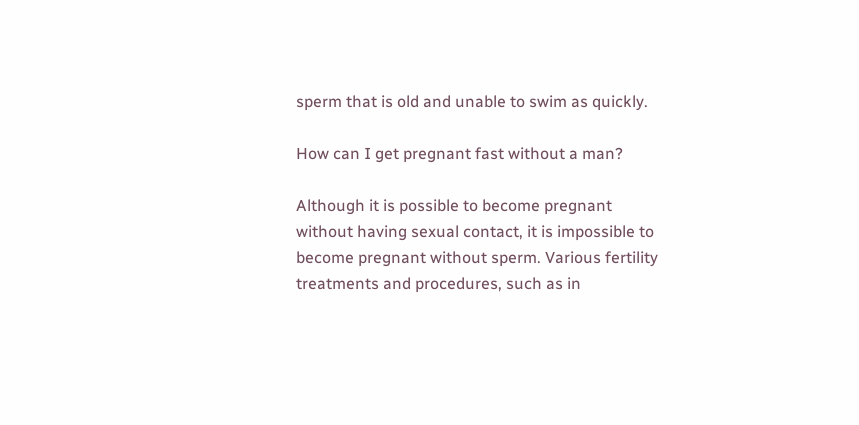sperm that is old and unable to swim as quickly.

How can I get pregnant fast without a man?

Although it is possible to become pregnant without having sexual contact, it is impossible to become pregnant without sperm. Various fertility treatments and procedures, such as in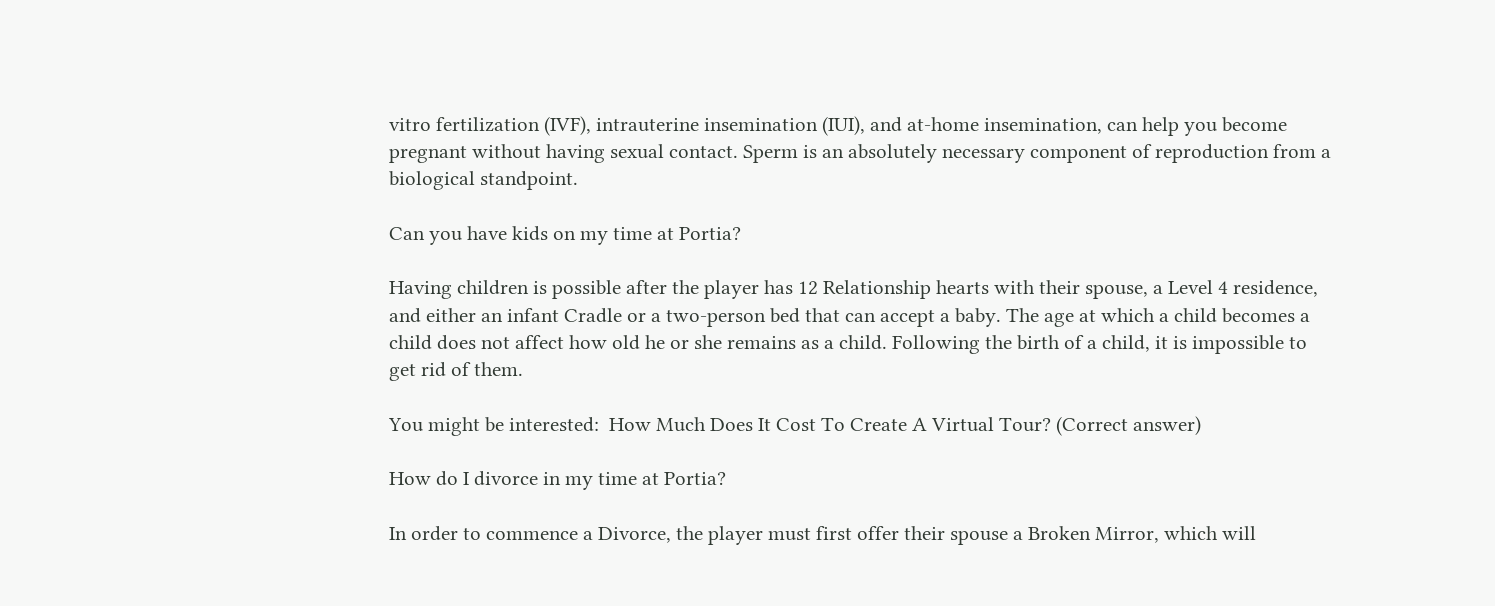vitro fertilization (IVF), intrauterine insemination (IUI), and at-home insemination, can help you become pregnant without having sexual contact. Sperm is an absolutely necessary component of reproduction from a biological standpoint.

Can you have kids on my time at Portia?

Having children is possible after the player has 12 Relationship hearts with their spouse, a Level 4 residence, and either an infant Cradle or a two-person bed that can accept a baby. The age at which a child becomes a child does not affect how old he or she remains as a child. Following the birth of a child, it is impossible to get rid of them.

You might be interested:  How Much Does It Cost To Create A Virtual Tour? (Correct answer)

How do I divorce in my time at Portia?

In order to commence a Divorce, the player must first offer their spouse a Broken Mirror, which will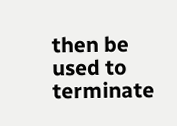then be used to terminate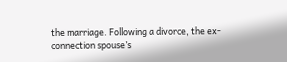the marriage. Following a divorce, the ex-connection spouse’s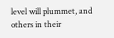level will plummet, and others in their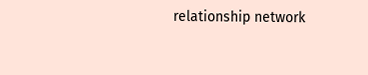relationship network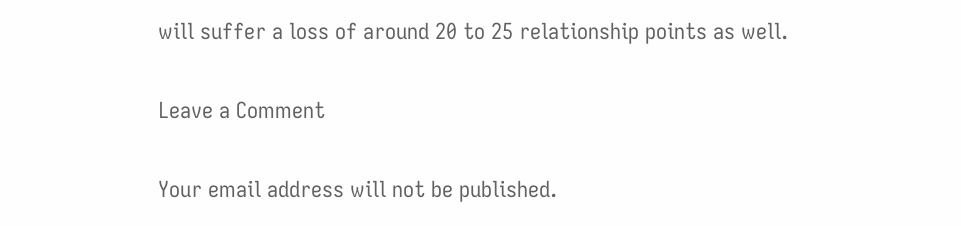will suffer a loss of around 20 to 25 relationship points as well.

Leave a Comment

Your email address will not be published.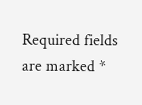Required fields are marked *